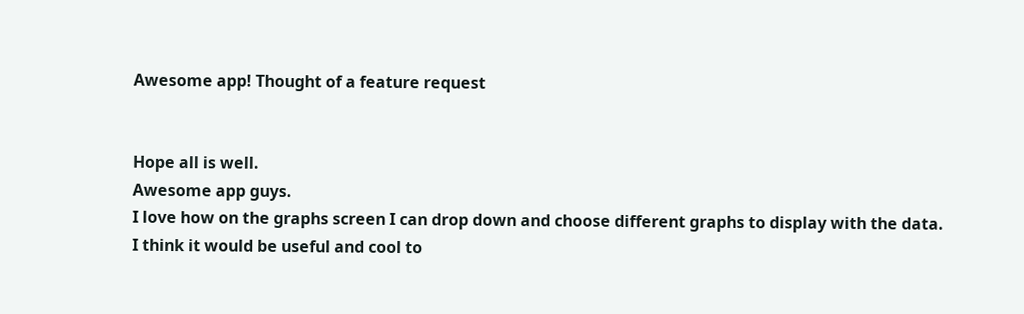Awesome app! Thought of a feature request


Hope all is well.
Awesome app guys.
I love how on the graphs screen I can drop down and choose different graphs to display with the data.
I think it would be useful and cool to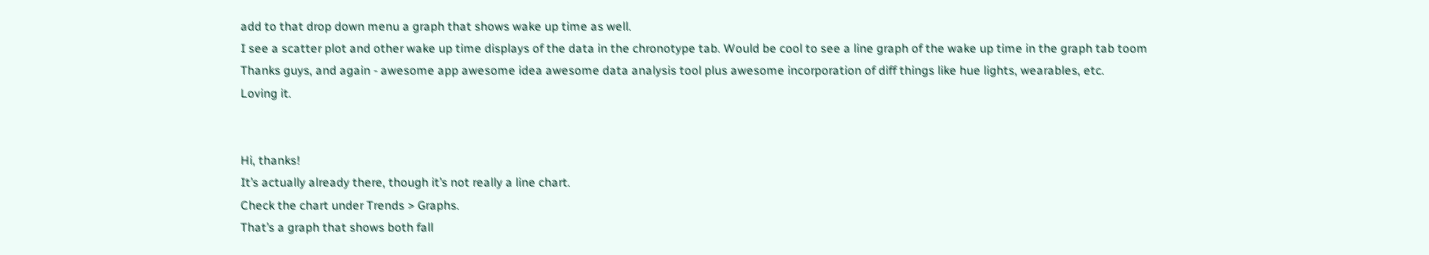add to that drop down menu a graph that shows wake up time as well.
I see a scatter plot and other wake up time displays of the data in the chronotype tab. Would be cool to see a line graph of the wake up time in the graph tab toom
Thanks guys, and again - awesome app awesome idea awesome data analysis tool plus awesome incorporation of diff things like hue lights, wearables, etc.
Loving it.


Hi, thanks!
It’s actually already there, though it’s not really a line chart.
Check the chart under Trends > Graphs.
That’s a graph that shows both fall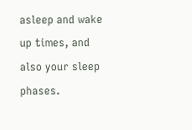asleep and wake up times, and also your sleep phases.